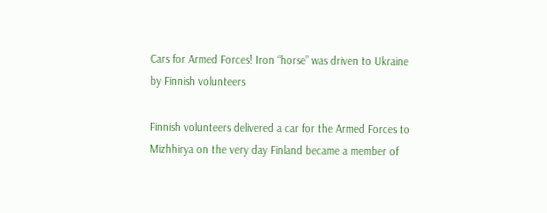Cars for Armed Forces! Iron “horse” was driven to Ukraine by Finnish volunteers

Finnish volunteers delivered a car for the Armed Forces to Mizhhirya on the very day Finland became a member of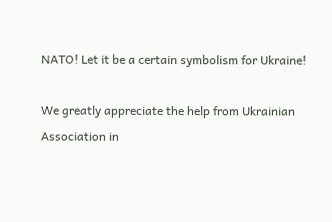NATO! Let it be a certain symbolism for Ukraine!

We greatly appreciate the help from Ukrainian Association in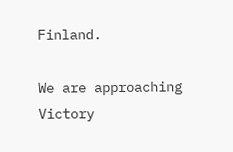Finland.

We are approaching Victory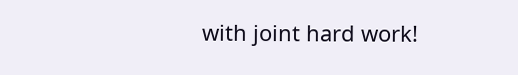with joint hard work!